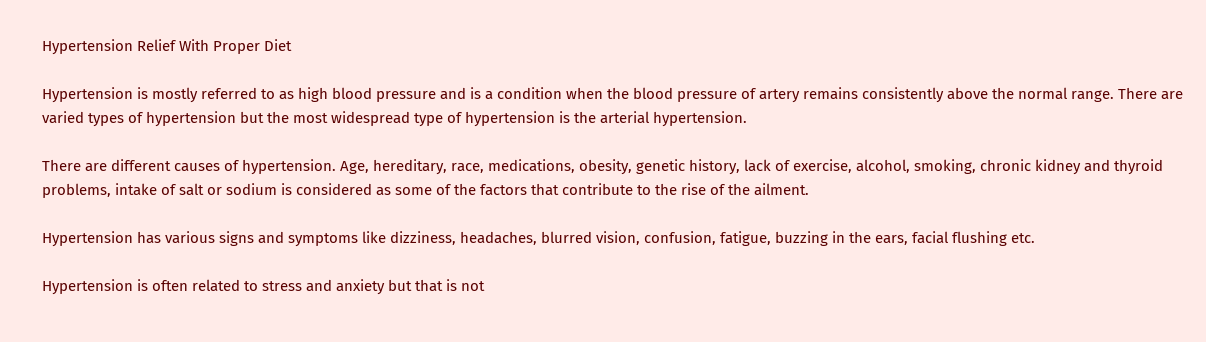Hypertension Relief With Proper Diet

Hypertension is mostly referred to as high blood pressure and is a condition when the blood pressure of artery remains consistently above the normal range. There are varied types of hypertension but the most widespread type of hypertension is the arterial hypertension.

There are different causes of hypertension. Age, hereditary, race, medications, obesity, genetic history, lack of exercise, alcohol, smoking, chronic kidney and thyroid problems, intake of salt or sodium is considered as some of the factors that contribute to the rise of the ailment.

Hypertension has various signs and symptoms like dizziness, headaches, blurred vision, confusion, fatigue, buzzing in the ears, facial flushing etc.

Hypertension is often related to stress and anxiety but that is not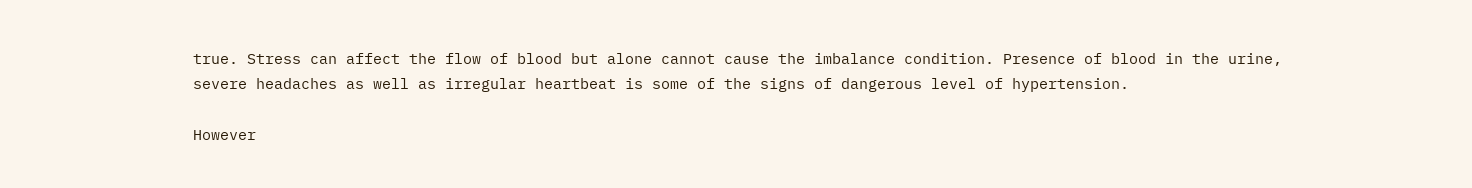true. Stress can affect the flow of blood but alone cannot cause the imbalance condition. Presence of blood in the urine, severe headaches as well as irregular heartbeat is some of the signs of dangerous level of hypertension.

However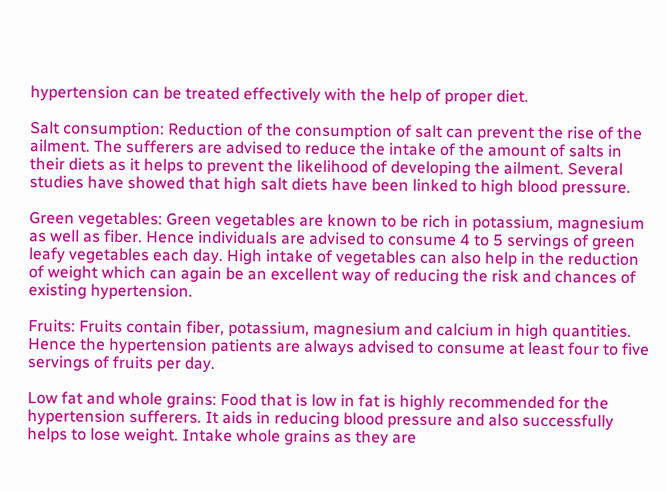hypertension can be treated effectively with the help of proper diet.

Salt consumption: Reduction of the consumption of salt can prevent the rise of the ailment. The sufferers are advised to reduce the intake of the amount of salts in their diets as it helps to prevent the likelihood of developing the ailment. Several studies have showed that high salt diets have been linked to high blood pressure.

Green vegetables: Green vegetables are known to be rich in potassium, magnesium as well as fiber. Hence individuals are advised to consume 4 to 5 servings of green leafy vegetables each day. High intake of vegetables can also help in the reduction of weight which can again be an excellent way of reducing the risk and chances of existing hypertension.

Fruits: Fruits contain fiber, potassium, magnesium and calcium in high quantities. Hence the hypertension patients are always advised to consume at least four to five servings of fruits per day.

Low fat and whole grains: Food that is low in fat is highly recommended for the hypertension sufferers. It aids in reducing blood pressure and also successfully helps to lose weight. Intake whole grains as they are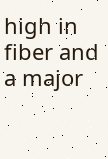high in fiber and a major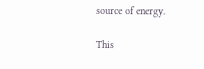source of energy.

This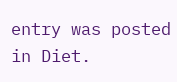entry was posted in Diet.